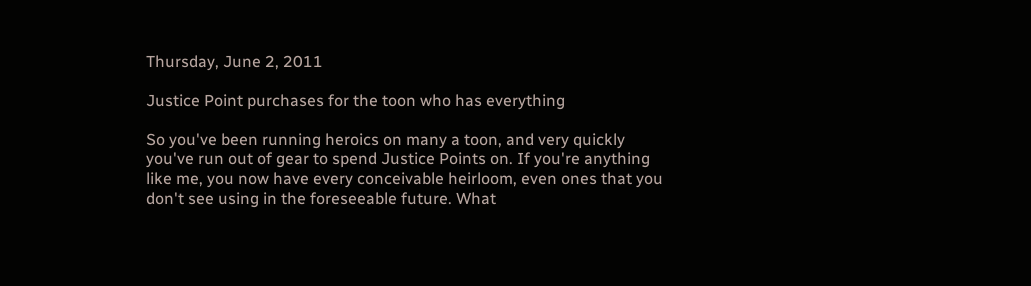Thursday, June 2, 2011

Justice Point purchases for the toon who has everything

So you've been running heroics on many a toon, and very quickly you've run out of gear to spend Justice Points on. If you're anything like me, you now have every conceivable heirloom, even ones that you don't see using in the foreseeable future. What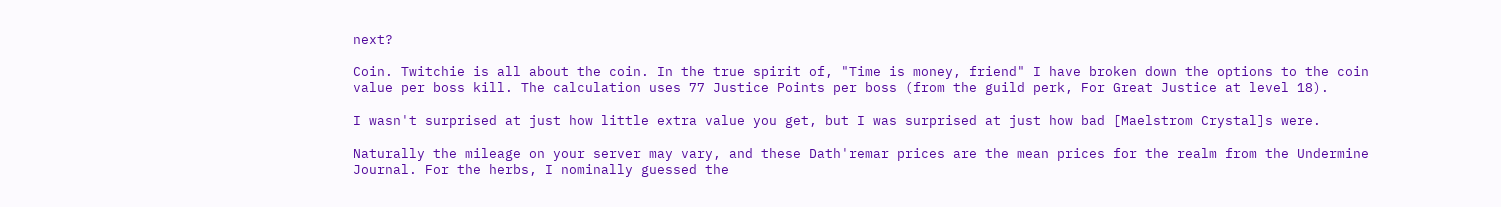next?

Coin. Twitchie is all about the coin. In the true spirit of, "Time is money, friend" I have broken down the options to the coin value per boss kill. The calculation uses 77 Justice Points per boss (from the guild perk, For Great Justice at level 18).

I wasn't surprised at just how little extra value you get, but I was surprised at just how bad [Maelstrom Crystal]s were.

Naturally the mileage on your server may vary, and these Dath'remar prices are the mean prices for the realm from the Undermine Journal. For the herbs, I nominally guessed the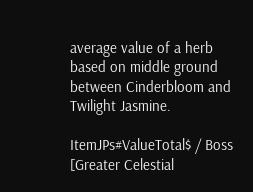average value of a herb based on middle ground between Cinderbloom and Twilight Jasmine.

ItemJPs#ValueTotal$ / Boss
[Greater Celestial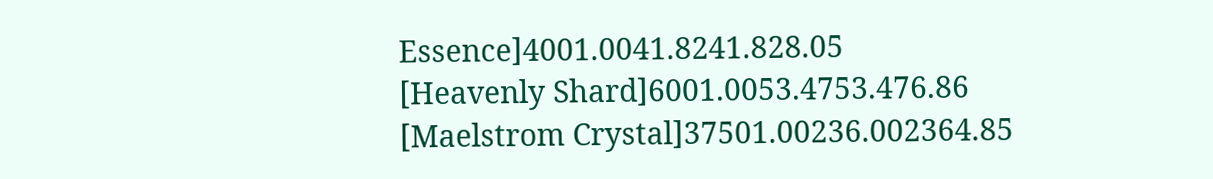Essence]4001.0041.8241.828.05
[Heavenly Shard]6001.0053.4753.476.86
[Maelstrom Crystal]37501.00236.002364.85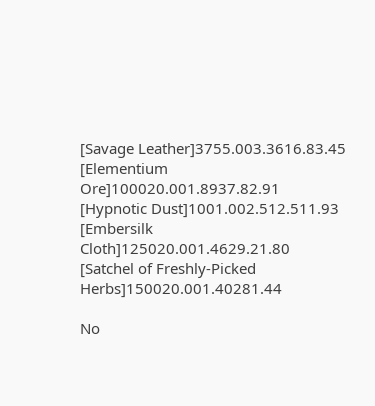[Savage Leather]3755.003.3616.83.45
[Elementium Ore]100020.001.8937.82.91
[Hypnotic Dust]1001.002.512.511.93
[Embersilk Cloth]125020.001.4629.21.80
[Satchel of Freshly-Picked Herbs]150020.001.40281.44

No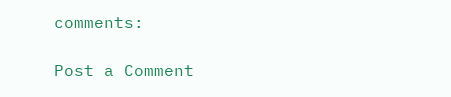comments:

Post a Comment